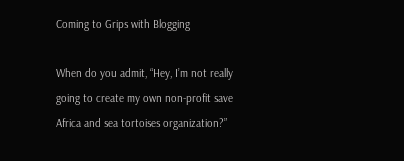Coming to Grips with Blogging

When do you admit, “Hey, I’m not really going to create my own non-profit save Africa and sea tortoises organization?”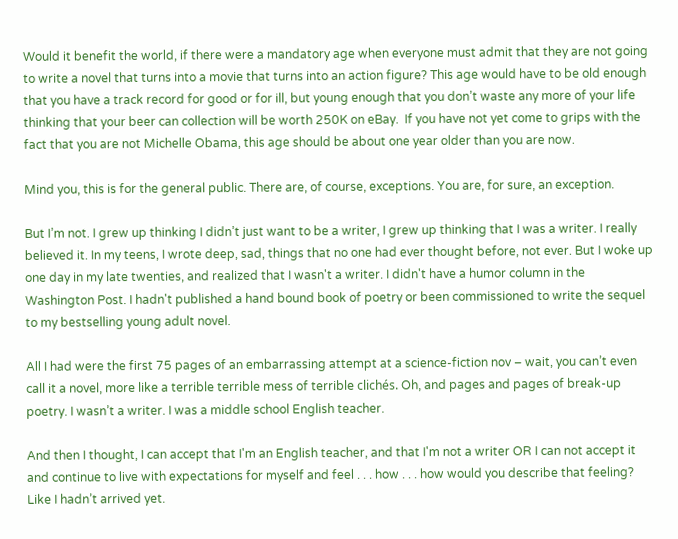Would it benefit the world, if there were a mandatory age when everyone must admit that they are not going to write a novel that turns into a movie that turns into an action figure? This age would have to be old enough that you have a track record for good or for ill, but young enough that you don’t waste any more of your life thinking that your beer can collection will be worth 250K on eBay.  If you have not yet come to grips with the fact that you are not Michelle Obama, this age should be about one year older than you are now.

Mind you, this is for the general public. There are, of course, exceptions. You are, for sure, an exception.

But I’m not. I grew up thinking I didn’t just want to be a writer, I grew up thinking that I was a writer. I really believed it. In my teens, I wrote deep, sad, things that no one had ever thought before, not ever. But I woke up one day in my late twenties, and realized that I wasn't a writer. I didn't have a humor column in the Washington Post. I hadn't published a hand bound book of poetry or been commissioned to write the sequel to my bestselling young adult novel.

All I had were the first 75 pages of an embarrassing attempt at a science-fiction nov – wait, you can’t even call it a novel, more like a terrible terrible mess of terrible clichés. Oh, and pages and pages of break-up poetry. I wasn’t a writer. I was a middle school English teacher.

And then I thought, I can accept that I'm an English teacher, and that I'm not a writer OR I can not accept it and continue to live with expectations for myself and feel . . . how . . . how would you describe that feeling? Like I hadn’t arrived yet.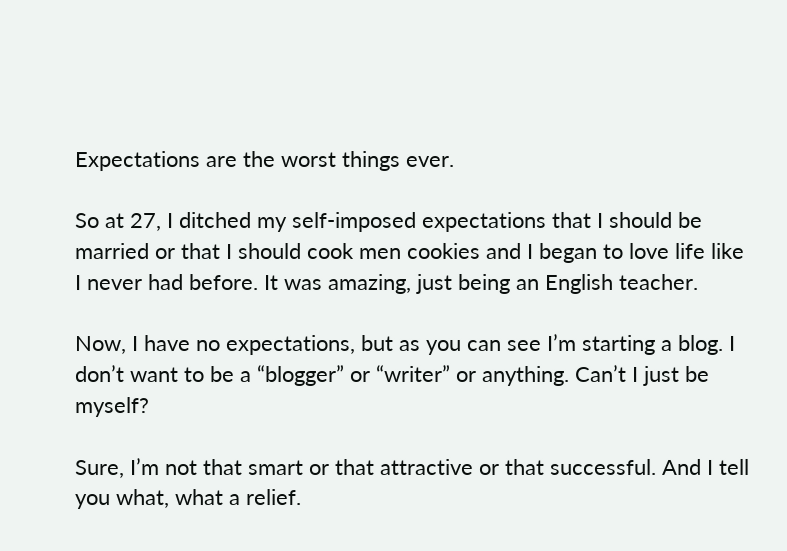Expectations are the worst things ever.

So at 27, I ditched my self-imposed expectations that I should be married or that I should cook men cookies and I began to love life like I never had before. It was amazing, just being an English teacher.

Now, I have no expectations, but as you can see I’m starting a blog. I don’t want to be a “blogger” or “writer” or anything. Can’t I just be myself?

Sure, I’m not that smart or that attractive or that successful. And I tell you what, what a relief.